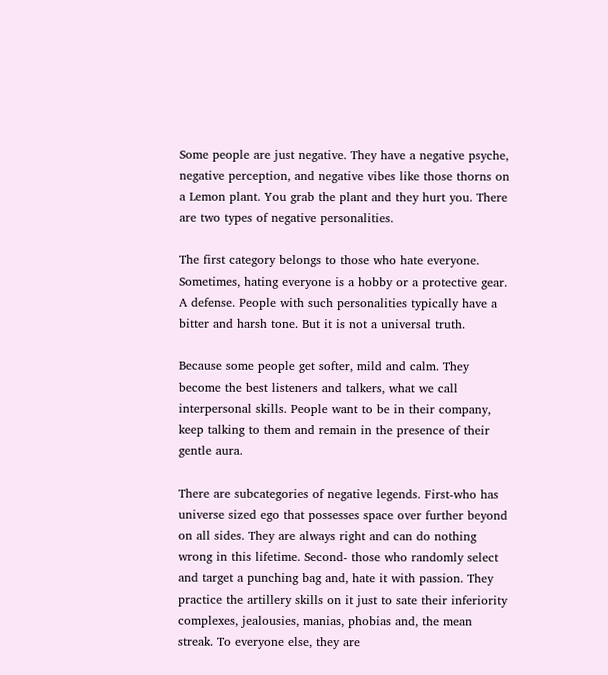Some people are just negative. They have a negative psyche, negative perception, and negative vibes like those thorns on a Lemon plant. You grab the plant and they hurt you. There are two types of negative personalities.

The first category belongs to those who hate everyone. Sometimes, hating everyone is a hobby or a protective gear. A defense. People with such personalities typically have a bitter and harsh tone. But it is not a universal truth.

Because some people get softer, mild and calm. They become the best listeners and talkers, what we call interpersonal skills. People want to be in their company, keep talking to them and remain in the presence of their gentle aura.

There are subcategories of negative legends. First-who has universe sized ego that possesses space over further beyond on all sides. They are always right and can do nothing wrong in this lifetime. Second- those who randomly select and target a punching bag and, hate it with passion. They practice the artillery skills on it just to sate their inferiority complexes, jealousies, manias, phobias and, the mean streak. To everyone else, they are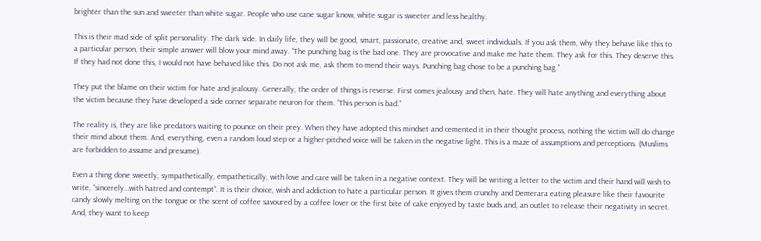brighter than the sun and sweeter than white sugar. People who use cane sugar know, white sugar is sweeter and less healthy.

This is their mad side of split personality. The dark side. In daily life, they will be good, smart, passionate, creative and, sweet individuals. If you ask them, why they behave like this to a particular person, their simple answer will blow your mind away. “The punching bag is the bad one. They are provocative and make me hate them. They ask for this. They deserve this. If they had not done this, I would not have behaved like this. Do not ask me, ask them to mend their ways. Punching bag chose to be a punching bag.”

They put the blame on their victim for hate and jealousy. Generally, the order of things is reverse. First comes jealousy and then, hate. They will hate anything and everything about the victim because they have developed a side corner separate neuron for them. “This person is bad.”

The reality is, they are like predators waiting to pounce on their prey. When they have adopted this mindset and cemented it in their thought process, nothing the victim will do change their mind about them. And, everything, even a random loud step or a higher-pitched voice will be taken in the negative light. This is a maze of assumptions and perceptions. (Muslims are forbidden to assume and presume).

Even a thing done sweetly, sympathetically, empathetically, with love and care will be taken in a negative context. They will be writing a letter to the victim and their hand will wish to write, “sincerely…with hatred and contempt”. It is their choice, wish and addiction to hate a particular person. It gives them crunchy and Demerara eating pleasure like their favourite candy slowly melting on the tongue or the scent of coffee savoured by a coffee lover or the first bite of cake enjoyed by taste buds and, an outlet to release their negativity in secret. And, they want to keep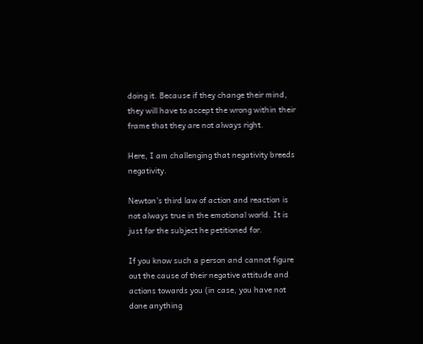doing it. Because if they change their mind, they will have to accept the wrong within their frame that they are not always right.

Here, I am challenging that negativity breeds negativity.

Newton’s third law of action and reaction is not always true in the emotional world. It is just for the subject he petitioned for.

If you know such a person and cannot figure out the cause of their negative attitude and actions towards you (in case, you have not done anything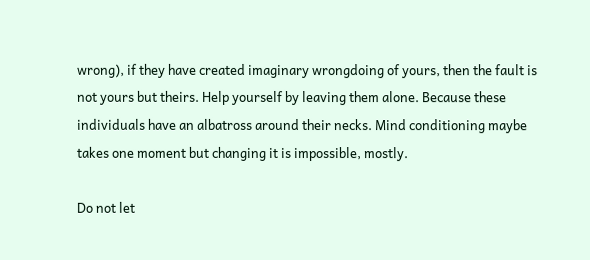wrong), if they have created imaginary wrongdoing of yours, then the fault is not yours but theirs. Help yourself by leaving them alone. Because these individuals have an albatross around their necks. Mind conditioning maybe takes one moment but changing it is impossible, mostly.

Do not let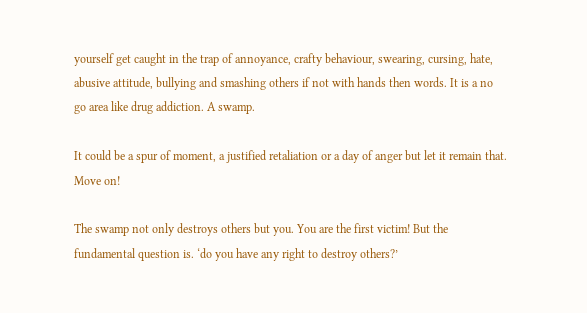yourself get caught in the trap of annoyance, crafty behaviour, swearing, cursing, hate, abusive attitude, bullying and smashing others if not with hands then words. It is a no go area like drug addiction. A swamp.

It could be a spur of moment, a justified retaliation or a day of anger but let it remain that. Move on!

The swamp not only destroys others but you. You are the first victim! But the fundamental question is. ‘do you have any right to destroy others?’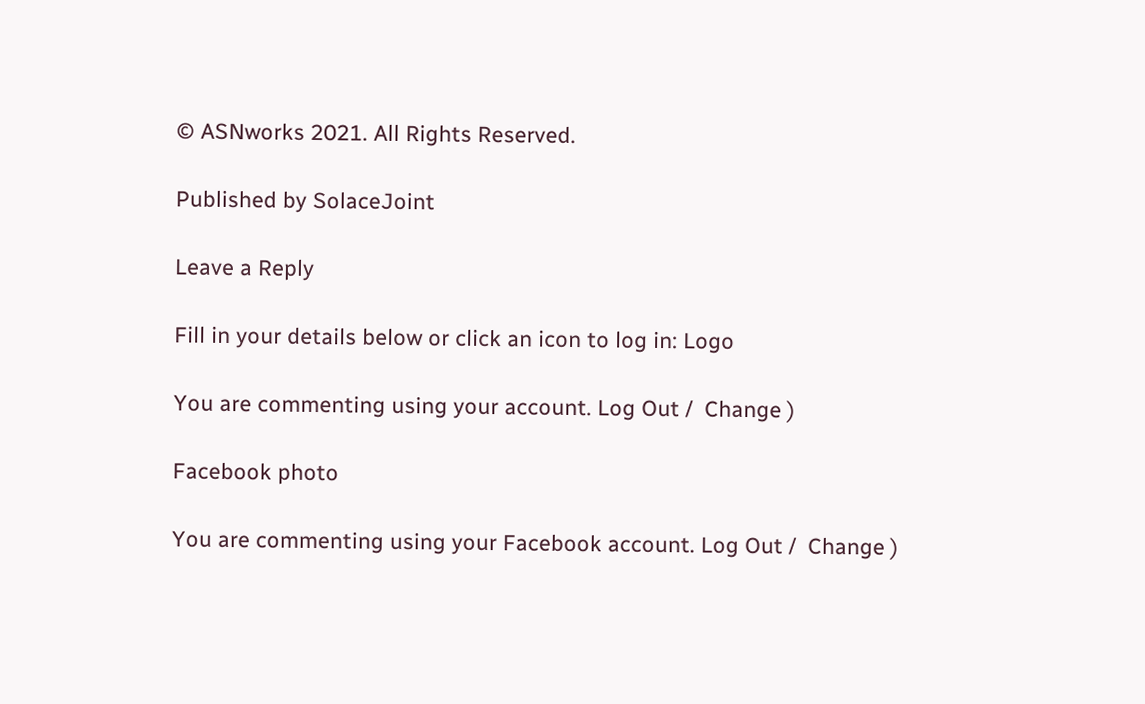© ASNworks 2021. All Rights Reserved.

Published by SolaceJoint

Leave a Reply

Fill in your details below or click an icon to log in: Logo

You are commenting using your account. Log Out /  Change )

Facebook photo

You are commenting using your Facebook account. Log Out /  Change )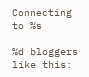Connecting to %s

%d bloggers like this: